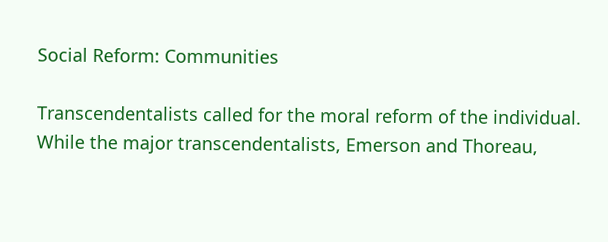Social Reform: Communities

Transcendentalists called for the moral reform of the individual. While the major transcendentalists, Emerson and Thoreau,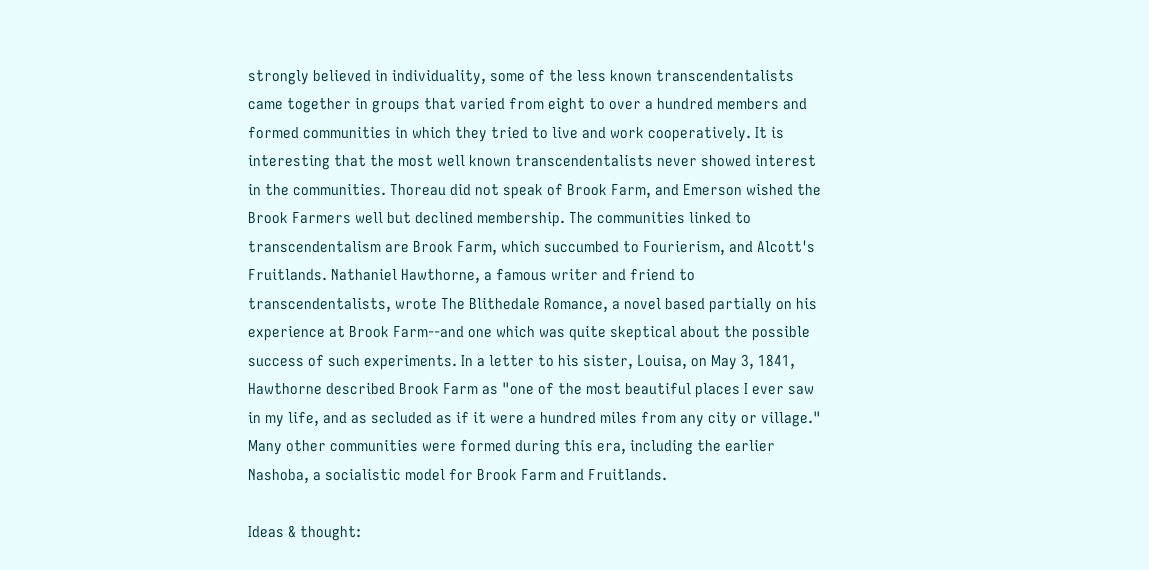strongly believed in individuality, some of the less known transcendentalists came together in groups that varied from eight to over a hundred members and formed communities in which they tried to live and work cooperatively. It is interesting that the most well known transcendentalists never showed interest in the communities. Thoreau did not speak of Brook Farm, and Emerson wished the Brook Farmers well but declined membership. The communities linked to transcendentalism are Brook Farm, which succumbed to Fourierism, and Alcott's Fruitlands. Nathaniel Hawthorne, a famous writer and friend to transcendentalists, wrote The Blithedale Romance, a novel based partially on his experience at Brook Farm--and one which was quite skeptical about the possible success of such experiments. In a letter to his sister, Louisa, on May 3, 1841, Hawthorne described Brook Farm as "one of the most beautiful places I ever saw in my life, and as secluded as if it were a hundred miles from any city or village." Many other communities were formed during this era, including the earlier Nashoba, a socialistic model for Brook Farm and Fruitlands.

Ideas & thought: